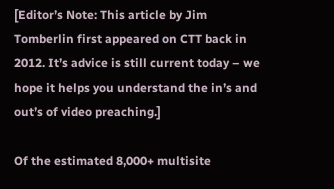[Editor’s Note: This article by Jim Tomberlin first appeared on CTT back in 2012. It’s advice is still current today – we hope it helps you understand the in’s and out’s of video preaching.]

Of the estimated 8,000+ multisite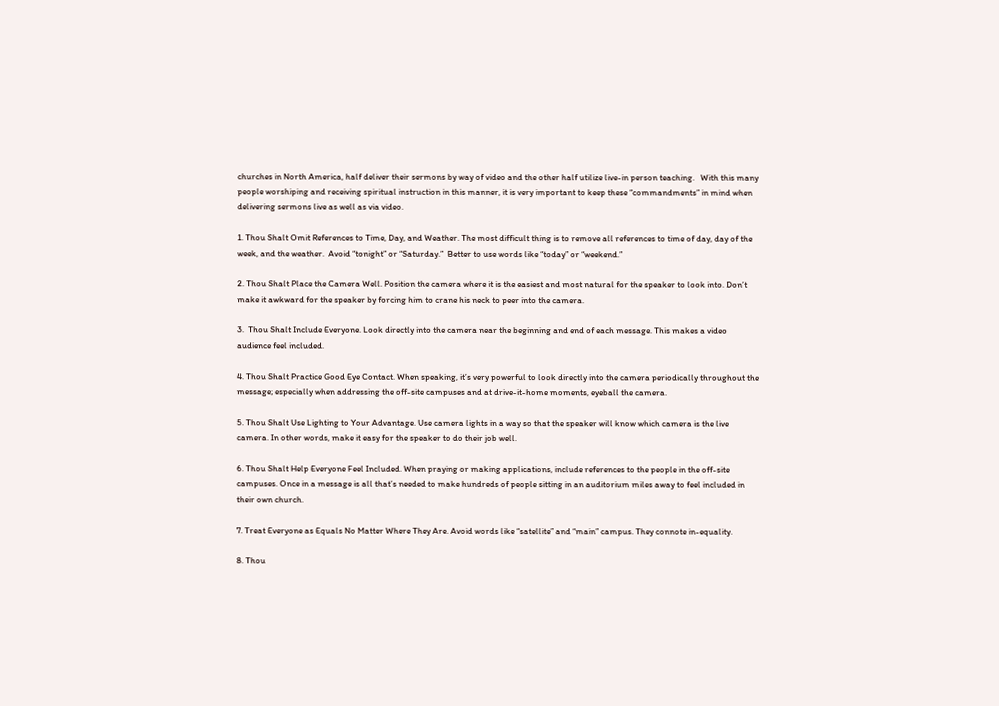churches in North America, half deliver their sermons by way of video and the other half utilize live-in person teaching.   With this many people worshiping and receiving spiritual instruction in this manner, it is very important to keep these “commandments” in mind when delivering sermons live as well as via video.

1. Thou Shalt Omit References to Time, Day, and Weather. The most difficult thing is to remove all references to time of day, day of the week, and the weather.  Avoid “tonight” or “Saturday.”  Better to use words like “today” or “weekend.”

2. Thou Shalt Place the Camera Well. Position the camera where it is the easiest and most natural for the speaker to look into. Don’t make it awkward for the speaker by forcing him to crane his neck to peer into the camera.

3.  Thou Shalt Include Everyone. Look directly into the camera near the beginning and end of each message. This makes a video audience feel included.

4. Thou Shalt Practice Good Eye Contact. When speaking, it’s very powerful to look directly into the camera periodically throughout the message; especially when addressing the off-site campuses and at drive-it-home moments, eyeball the camera.

5. Thou Shalt Use Lighting to Your Advantage. Use camera lights in a way so that the speaker will know which camera is the live camera. In other words, make it easy for the speaker to do their job well.

6. Thou Shalt Help Everyone Feel Included. When praying or making applications, include references to the people in the off-site campuses. Once in a message is all that’s needed to make hundreds of people sitting in an auditorium miles away to feel included in their own church.

7. Treat Everyone as Equals No Matter Where They Are. Avoid words like “satellite” and “main” campus. They connote in-equality.

8. Thou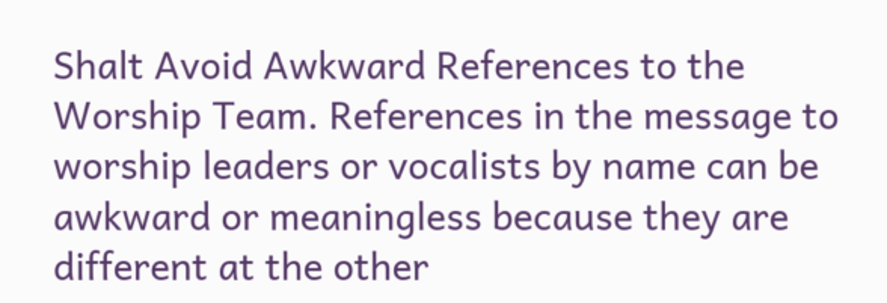Shalt Avoid Awkward References to the Worship Team. References in the message to worship leaders or vocalists by name can be awkward or meaningless because they are different at the other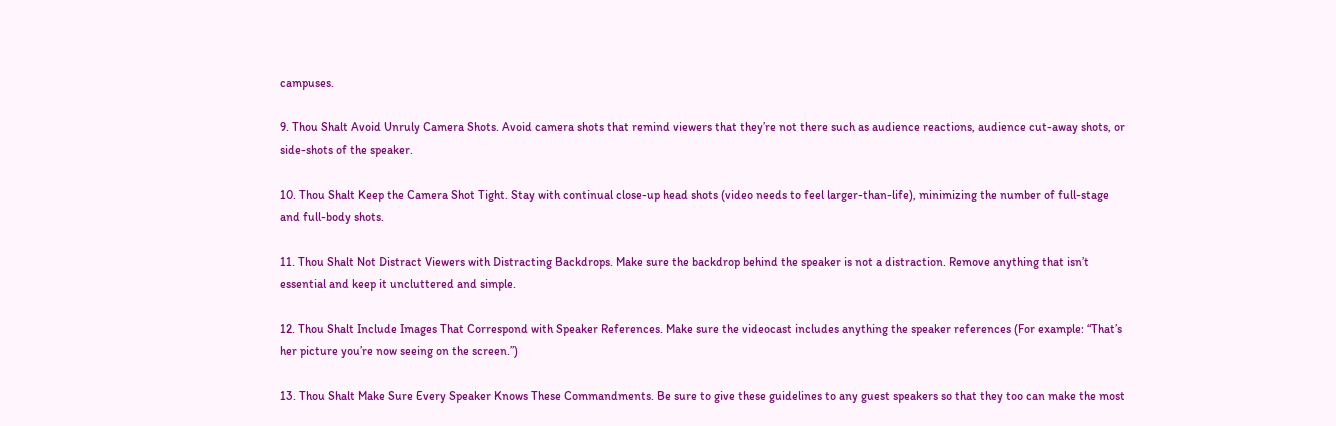campuses.

9. Thou Shalt Avoid Unruly Camera Shots. Avoid camera shots that remind viewers that they’re not there such as audience reactions, audience cut-away shots, or side-shots of the speaker.

10. Thou Shalt Keep the Camera Shot Tight. Stay with continual close-up head shots (video needs to feel larger-than-life), minimizing the number of full-stage and full-body shots.

11. Thou Shalt Not Distract Viewers with Distracting Backdrops. Make sure the backdrop behind the speaker is not a distraction. Remove anything that isn’t essential and keep it uncluttered and simple.

12. Thou Shalt Include Images That Correspond with Speaker References. Make sure the videocast includes anything the speaker references (For example: “That’s her picture you’re now seeing on the screen.”)

13. Thou Shalt Make Sure Every Speaker Knows These Commandments. Be sure to give these guidelines to any guest speakers so that they too can make the most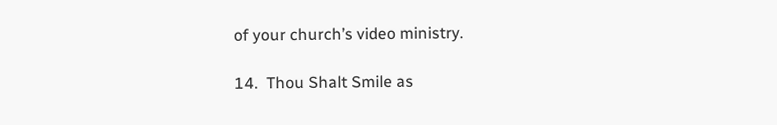of your church’s video ministry.

14.  Thou Shalt Smile as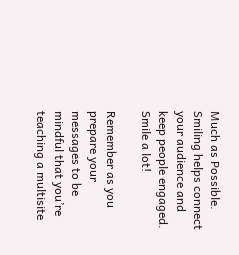Much as Possible. Smiling helps connect your audience and keep people engaged. Smile a lot!

Remember as you prepare your messages to be mindful that you’re teaching a multisite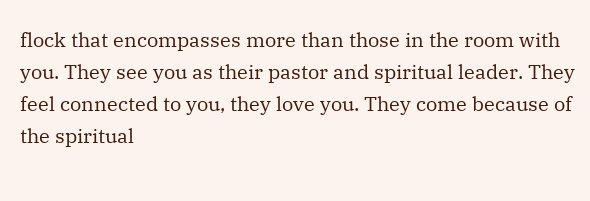flock that encompasses more than those in the room with you. They see you as their pastor and spiritual leader. They feel connected to you, they love you. They come because of the spiritual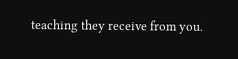teaching they receive from you.